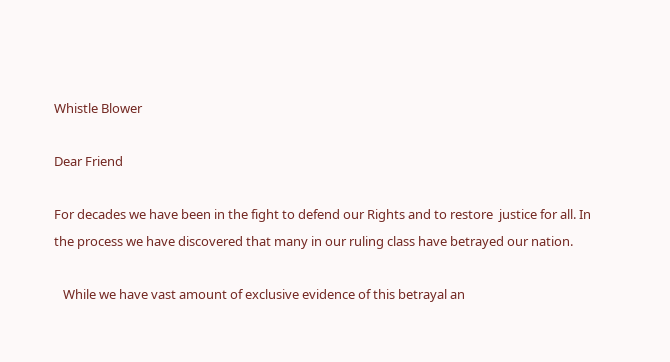Whistle Blower

Dear Friend

For decades we have been in the fight to defend our Rights and to restore  justice for all. In the process we have discovered that many in our ruling class have betrayed our nation.

   While we have vast amount of exclusive evidence of this betrayal an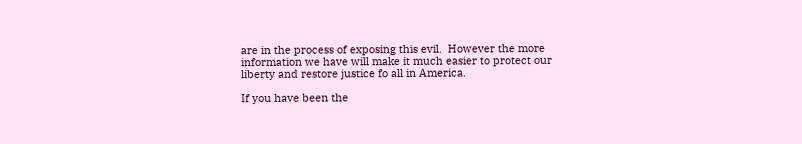are in the process of exposing this evil.  However the more information we have will make it much easier to protect our liberty and restore justice fo all in America.

If you have been the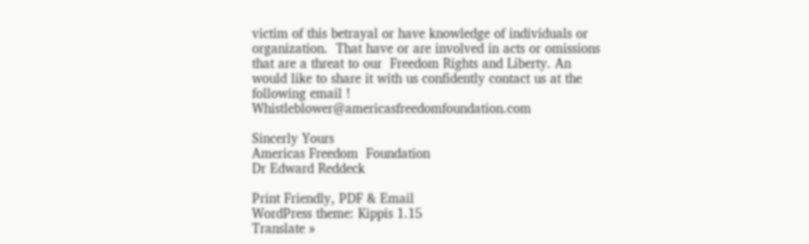victim of this betrayal or have knowledge of individuals or organization.  That have or are involved in acts or omissions that are a threat to our  Freedom Rights and Liberty. An would like to share it with us confidently contact us at the following email !  Whistleblower@americasfreedomfoundation.com

Sincerly Yours
Americas Freedom  Foundation
Dr Edward Reddeck

Print Friendly, PDF & Email
WordPress theme: Kippis 1.15
Translate »